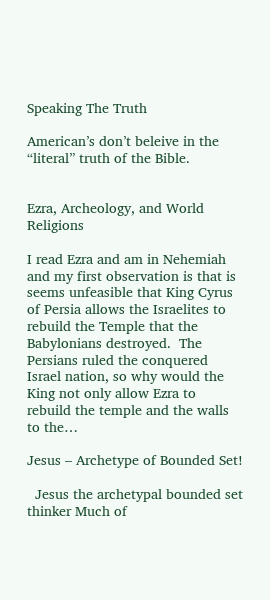Speaking The Truth

American’s don’t beleive in the “literal” truth of the Bible.


Ezra, Archeology, and World Religions

I read Ezra and am in Nehemiah and my first observation is that is seems unfeasible that King Cyrus of Persia allows the Israelites to rebuild the Temple that the Babylonians destroyed.  The Persians ruled the conquered Israel nation, so why would the King not only allow Ezra to rebuild the temple and the walls to the…

Jesus – Archetype of Bounded Set!

  Jesus the archetypal bounded set thinker Much of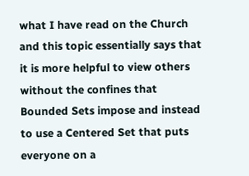what I have read on the Church and this topic essentially says that it is more helpful to view others without the confines that Bounded Sets impose and instead to use a Centered Set that puts everyone on a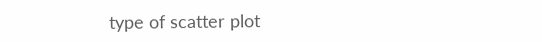type of scatter plot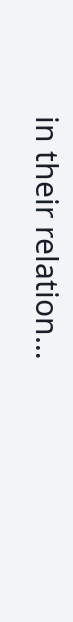in their relation…